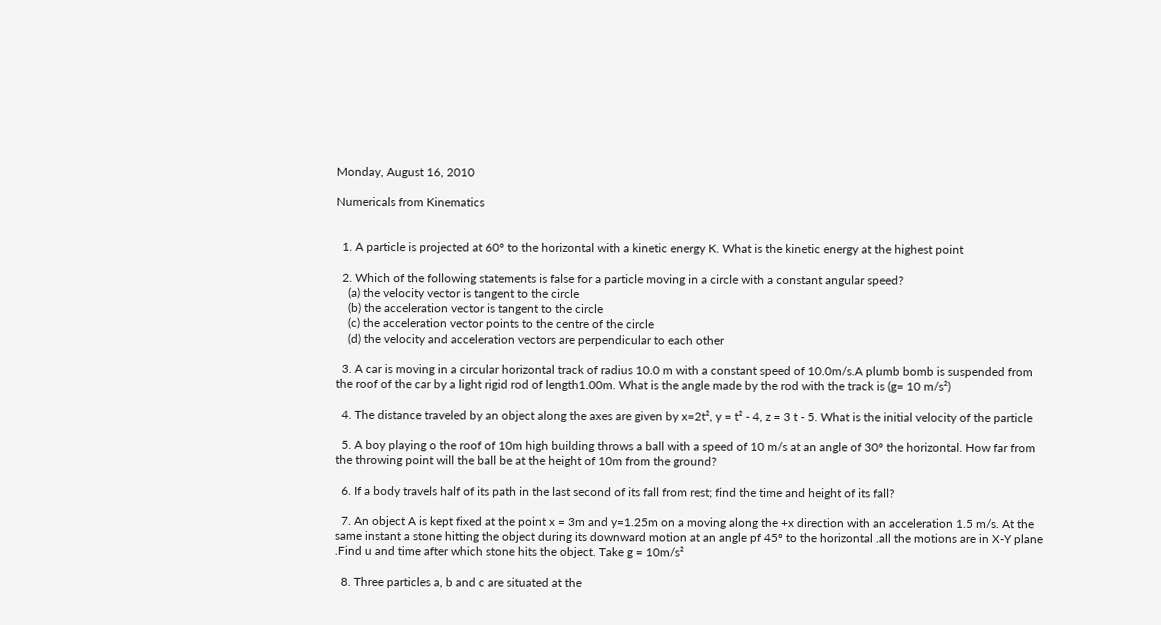Monday, August 16, 2010

Numericals from Kinematics


  1. A particle is projected at 60º to the horizontal with a kinetic energy K. What is the kinetic energy at the highest point

  2. Which of the following statements is false for a particle moving in a circle with a constant angular speed?
    (a) the velocity vector is tangent to the circle
    (b) the acceleration vector is tangent to the circle
    (c) the acceleration vector points to the centre of the circle
    (d) the velocity and acceleration vectors are perpendicular to each other

  3. A car is moving in a circular horizontal track of radius 10.0 m with a constant speed of 10.0m/s.A plumb bomb is suspended from the roof of the car by a light rigid rod of length1.00m. What is the angle made by the rod with the track is (g= 10 m/s²)

  4. The distance traveled by an object along the axes are given by x=2t², y = t² - 4, z = 3 t - 5. What is the initial velocity of the particle

  5. A boy playing o the roof of 10m high building throws a ball with a speed of 10 m/s at an angle of 30º the horizontal. How far from the throwing point will the ball be at the height of 10m from the ground?

  6. If a body travels half of its path in the last second of its fall from rest; find the time and height of its fall?

  7. An object A is kept fixed at the point x = 3m and y=1.25m on a moving along the +x direction with an acceleration 1.5 m/s. At the same instant a stone hitting the object during its downward motion at an angle pf 45º to the horizontal .all the motions are in X-Y plane .Find u and time after which stone hits the object. Take g = 10m/s²

  8. Three particles a, b and c are situated at the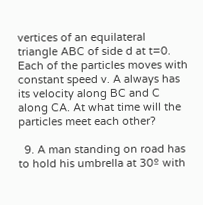vertices of an equilateral triangle ABC of side d at t=0. Each of the particles moves with constant speed v. A always has its velocity along BC and C along CA. At what time will the particles meet each other?

  9. A man standing on road has to hold his umbrella at 30º with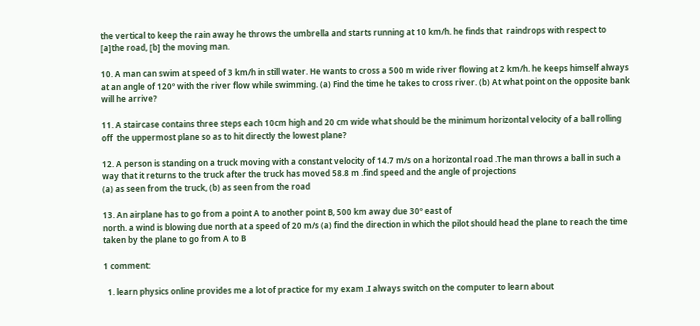the vertical to keep the rain away he throws the umbrella and starts running at 10 km/h. he finds that  raindrops with respect to [a]the road, [b] the moving man.

10. A man can swim at speed of 3 km/h in still water. He wants to cross a 500 m wide river flowing at 2 km/h. he keeps himself always at an angle of 120º with the river flow while swimming. (a) Find the time he takes to cross river. (b) At what point on the opposite bank will he arrive?

11. A staircase contains three steps each 10cm high and 20 cm wide what should be the minimum horizontal velocity of a ball rolling off  the uppermost plane so as to hit directly the lowest plane?

12. A person is standing on a truck moving with a constant velocity of 14.7 m/s on a horizontal road .The man throws a ball in such a way that it returns to the truck after the truck has moved 58.8 m .find speed and the angle of projections
(a) as seen from the truck, (b) as seen from the road

13. An airplane has to go from a point A to another point B, 500 km away due 30º east of
north. a wind is blowing due north at a speed of 20 m/s (a) find the direction in which the pilot should head the plane to reach the time taken by the plane to go from A to B

1 comment:

  1. learn physics online provides me a lot of practice for my exam .I always switch on the computer to learn about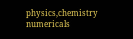physics,chemistry numericals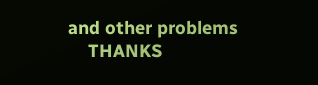and other problems
    THANKS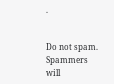.


Do not spam. Spammers will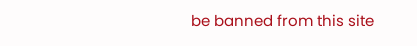be banned from this site